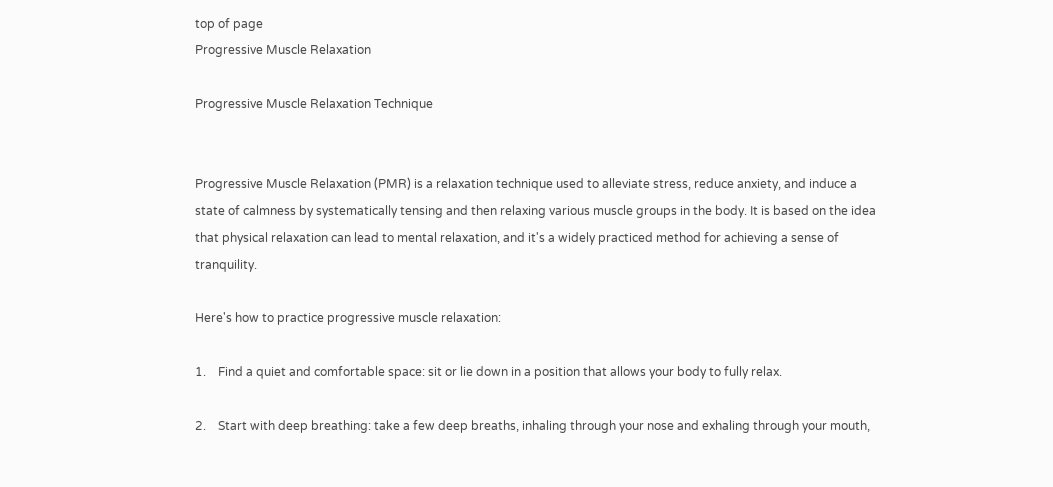top of page
Progressive Muscle Relaxation

Progressive Muscle Relaxation Technique


Progressive Muscle Relaxation (PMR) is a relaxation technique used to alleviate stress, reduce anxiety, and induce a state of calmness by systematically tensing and then relaxing various muscle groups in the body. It is based on the idea that physical relaxation can lead to mental relaxation, and it's a widely practiced method for achieving a sense of tranquility.

Here's how to practice progressive muscle relaxation:

1.    Find a quiet and comfortable space: sit or lie down in a position that allows your body to fully relax.

2.    Start with deep breathing: take a few deep breaths, inhaling through your nose and exhaling through your mouth,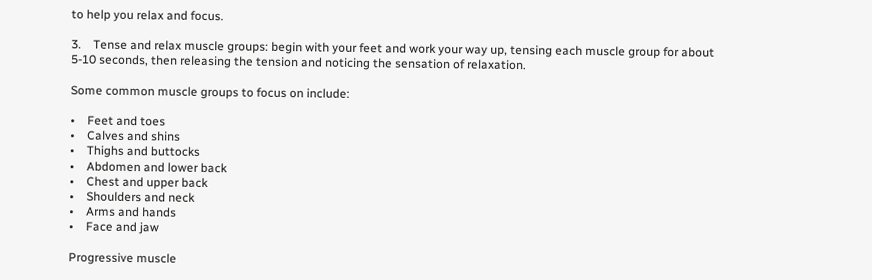to help you relax and focus.

3.    Tense and relax muscle groups: begin with your feet and work your way up, tensing each muscle group for about 5-10 seconds, then releasing the tension and noticing the sensation of relaxation.

Some common muscle groups to focus on include:

•    Feet and toes
•    Calves and shins
•    Thighs and buttocks
•    Abdomen and lower back
•    Chest and upper back
•    Shoulders and neck
•    Arms and hands
•    Face and jaw

Progressive muscle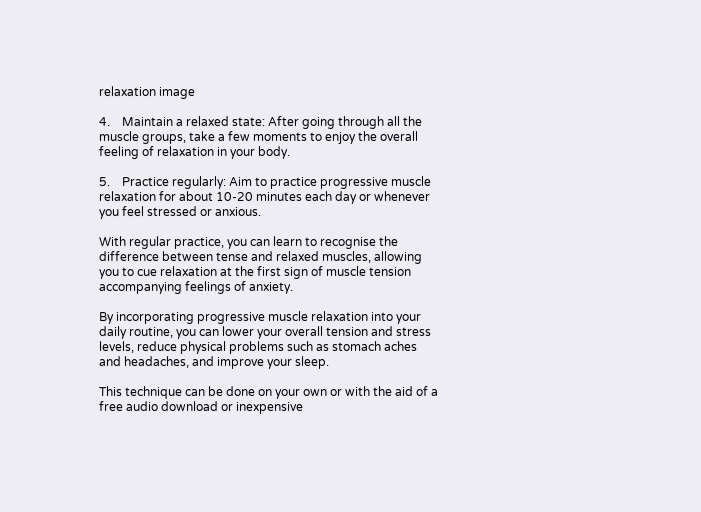relaxation image

4.    Maintain a relaxed state: After going through all the muscle groups, take a few moments to enjoy the overall feeling of relaxation in your body.

5.    Practice regularly: Aim to practice progressive muscle relaxation for about 10-20 minutes each day or whenever you feel stressed or anxious.

With regular practice, you can learn to recognise the difference between tense and relaxed muscles, allowing you to cue relaxation at the first sign of muscle tension accompanying feelings of anxiety.

By incorporating progressive muscle relaxation into your daily routine, you can lower your overall tension and stress levels, reduce physical problems such as stomach aches and headaches, and improve your sleep.

This technique can be done on your own or with the aid of a free audio download or inexpensive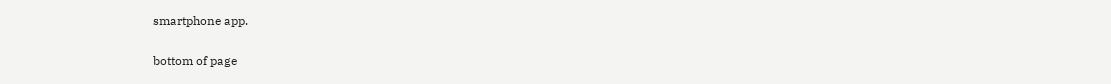smartphone app.

bottom of page